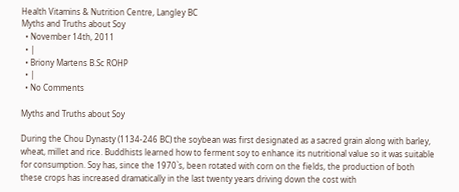Health Vitamins & Nutrition Centre, Langley BC
Myths and Truths about Soy
  • November 14th, 2011
  • |
  • Briony Martens B.Sc ROHP
  • |
  • No Comments

Myths and Truths about Soy

During the Chou Dynasty (1134-246 BC) the soybean was first designated as a sacred grain along with barley, wheat, millet and rice. Buddhists learned how to ferment soy to enhance its nutritional value so it was suitable for consumption. Soy has, since the 1970`s, been rotated with corn on the fields, the production of both these crops has increased dramatically in the last twenty years driving down the cost with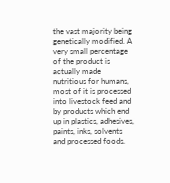the vast majority being genetically modified. A very small percentage of the product is actually made nutritious for humans, most of it is processed into livestock feed and by products which end up in plastics, adhesives, paints, inks, solvents and processed foods.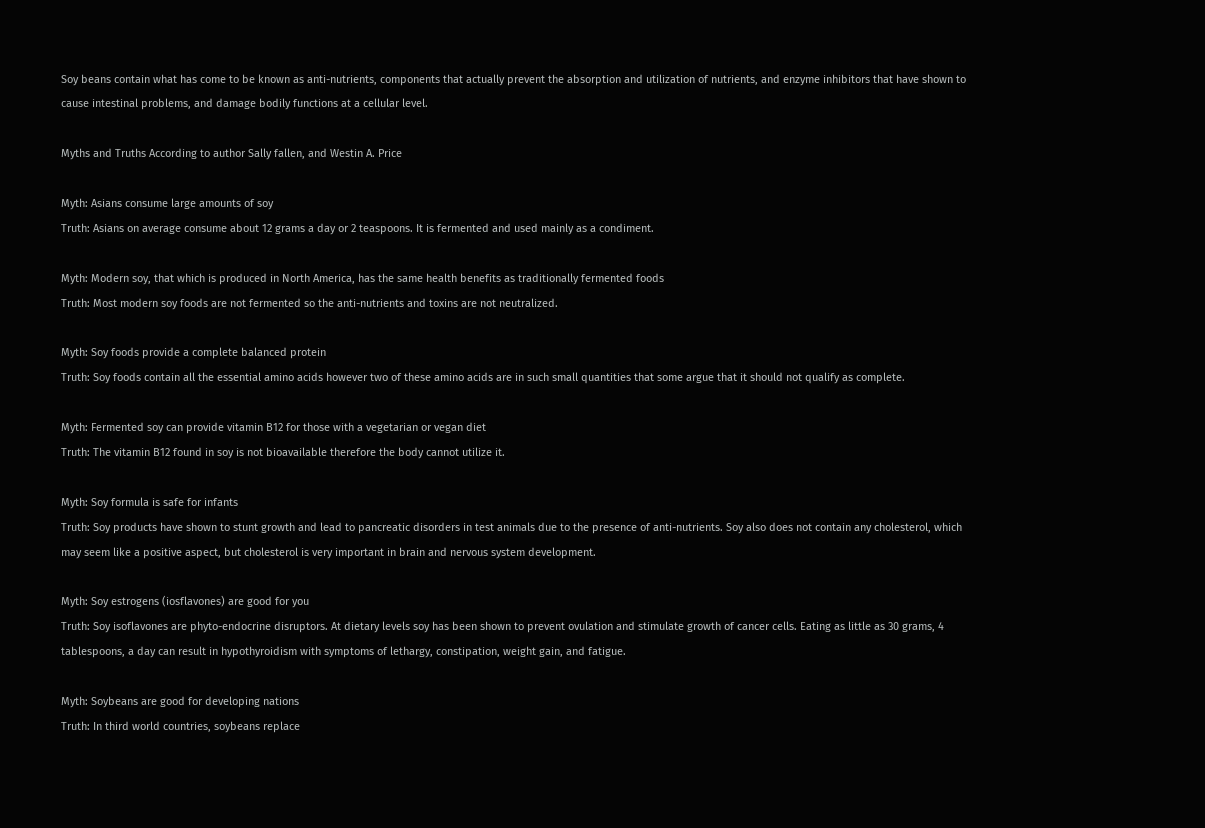Soy beans contain what has come to be known as anti-nutrients, components that actually prevent the absorption and utilization of nutrients, and enzyme inhibitors that have shown to cause intestinal problems, and damage bodily functions at a cellular level.

Myths and Truths According to author Sally fallen, and Westin A. Price

Myth: Asians consume large amounts of soy
Truth: Asians on average consume about 12 grams a day or 2 teaspoons. It is fermented and used mainly as a condiment.

Myth: Modern soy, that which is produced in North America, has the same health benefits as traditionally fermented foods
Truth: Most modern soy foods are not fermented so the anti-nutrients and toxins are not neutralized.

Myth: Soy foods provide a complete balanced protein
Truth: Soy foods contain all the essential amino acids however two of these amino acids are in such small quantities that some argue that it should not qualify as complete.

Myth: Fermented soy can provide vitamin B12 for those with a vegetarian or vegan diet
Truth: The vitamin B12 found in soy is not bioavailable therefore the body cannot utilize it.

Myth: Soy formula is safe for infants
Truth: Soy products have shown to stunt growth and lead to pancreatic disorders in test animals due to the presence of anti-nutrients. Soy also does not contain any cholesterol, which may seem like a positive aspect, but cholesterol is very important in brain and nervous system development.

Myth: Soy estrogens (iosflavones) are good for you
Truth: Soy isoflavones are phyto-endocrine disruptors. At dietary levels soy has been shown to prevent ovulation and stimulate growth of cancer cells. Eating as little as 30 grams, 4 tablespoons, a day can result in hypothyroidism with symptoms of lethargy, constipation, weight gain, and fatigue.

Myth: Soybeans are good for developing nations
Truth: In third world countries, soybeans replace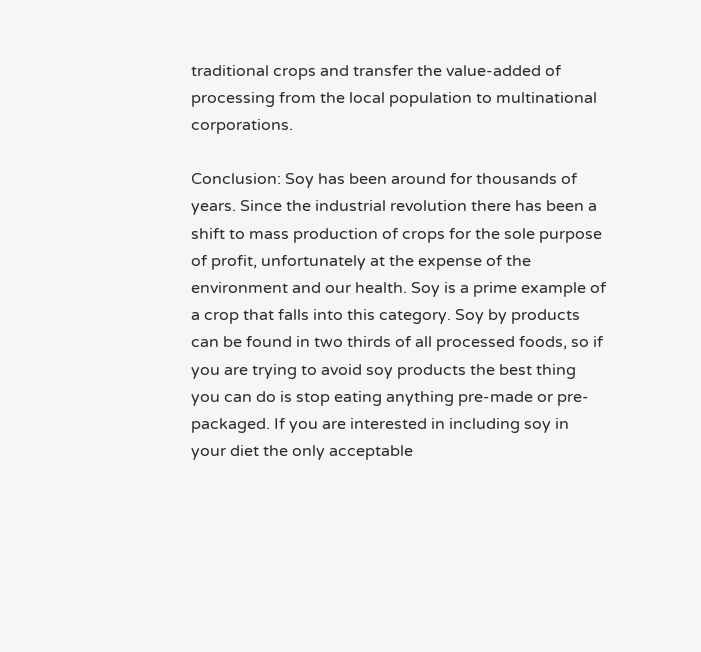traditional crops and transfer the value-added of processing from the local population to multinational corporations.

Conclusion: Soy has been around for thousands of years. Since the industrial revolution there has been a shift to mass production of crops for the sole purpose of profit, unfortunately at the expense of the environment and our health. Soy is a prime example of a crop that falls into this category. Soy by products can be found in two thirds of all processed foods, so if you are trying to avoid soy products the best thing you can do is stop eating anything pre-made or pre-packaged. If you are interested in including soy in your diet the only acceptable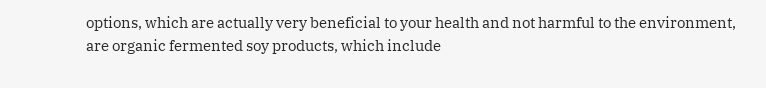options, which are actually very beneficial to your health and not harmful to the environment, are organic fermented soy products, which include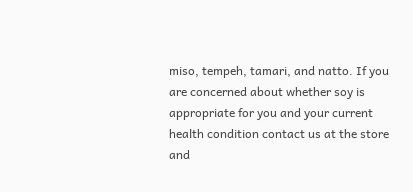miso, tempeh, tamari, and natto. If you are concerned about whether soy is appropriate for you and your current health condition contact us at the store and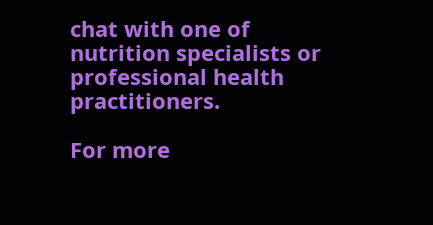chat with one of nutrition specialists or professional health practitioners.

For more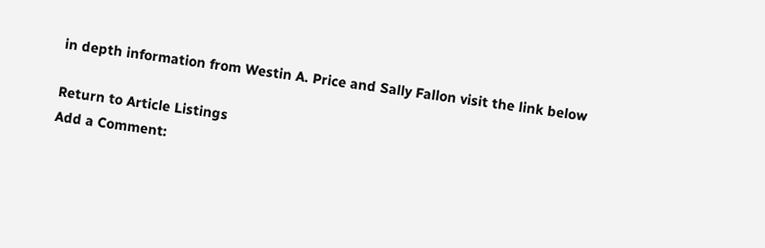in depth information from Westin A. Price and Sally Fallon visit the link below

Return to Article Listings
Add a Comment: